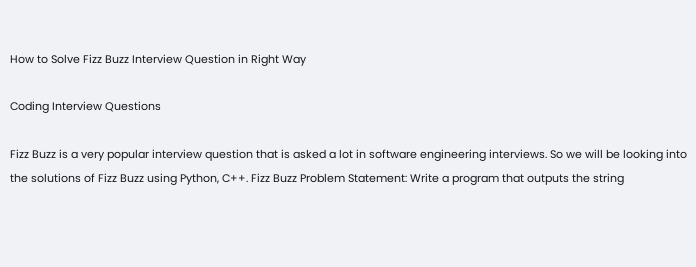How to Solve Fizz Buzz Interview Question in Right Way

Coding Interview Questions

Fizz Buzz is a very popular interview question that is asked a lot in software engineering interviews. So we will be looking into the solutions of Fizz Buzz using Python, C++. Fizz Buzz Problem Statement: Write a program that outputs the string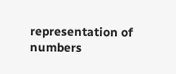representation of numbers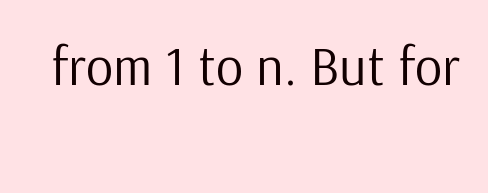from 1 to n. But for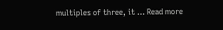multiples of three, it … Read more